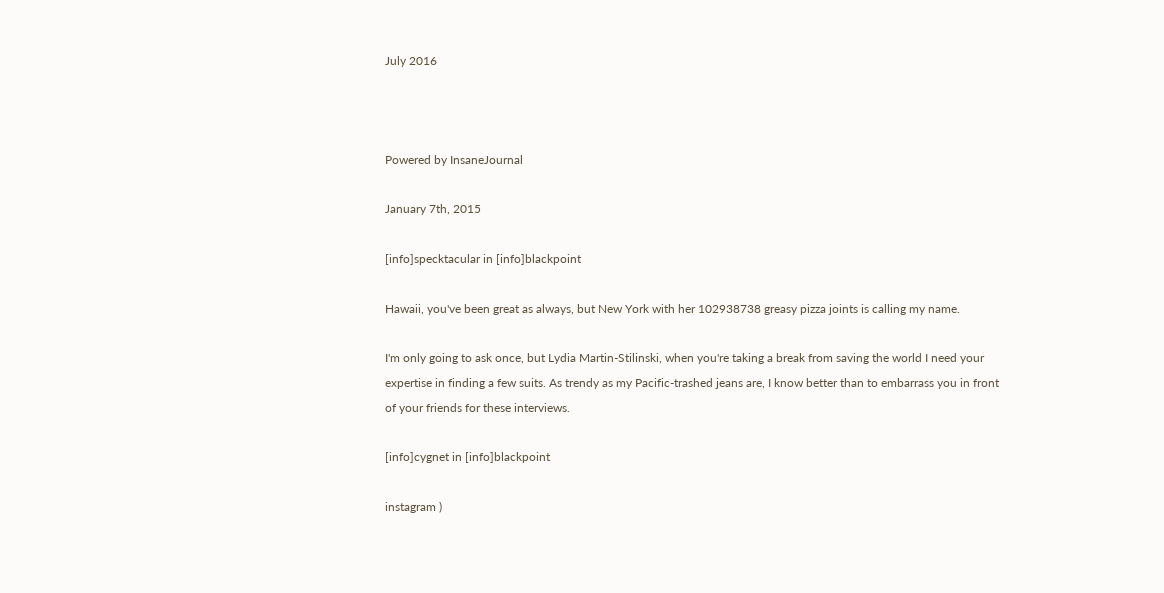July 2016



Powered by InsaneJournal

January 7th, 2015

[info]specktacular in [info]blackpoint

Hawaii, you've been great as always, but New York with her 102938738 greasy pizza joints is calling my name.

I'm only going to ask once, but Lydia Martin-Stilinski, when you're taking a break from saving the world I need your expertise in finding a few suits. As trendy as my Pacific-trashed jeans are, I know better than to embarrass you in front of your friends for these interviews.

[info]cygnet in [info]blackpoint

instagram )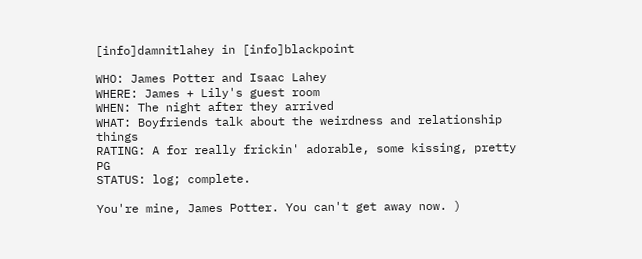[info]damnitlahey in [info]blackpoint

WHO: James Potter and Isaac Lahey
WHERE: James + Lily's guest room
WHEN: The night after they arrived
WHAT: Boyfriends talk about the weirdness and relationship things
RATING: A for really frickin' adorable, some kissing, pretty PG
STATUS: log; complete.

You're mine, James Potter. You can't get away now. )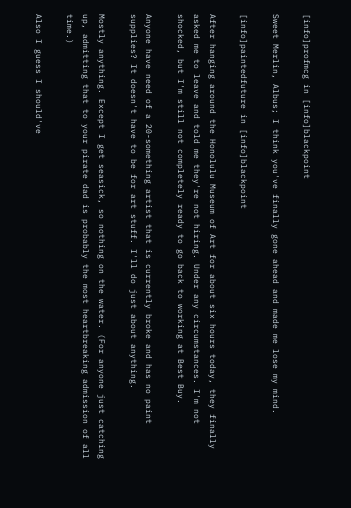[info]profmcg in [info]blackpoint

Sweet Merlin, Albus; I think you've finally gone ahead and made me lose my mind.

[info]paintedfuture in [info]blackpoint

After hanging around the Honolulu Museum of Art for about six hours today, they finally asked me to leave and told me they're not hiring. Under any circumstances. I'm not shocked, but I'm still not completely ready to go back to working at Best Buy.

Anyone have need of a 20-something artist that is currently broke and has no paint supplies? It doesn't have to be for art stuff. I'll do just about anything.

Mostly anything. Except I get seasick, so nothing on the water. (For anyone just catching up, admitting that to your pirate dad is probably the most heartbreaking admission of all time.)

Also I guess I should've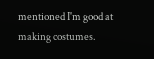mentioned I'm good at making costumes.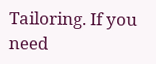Tailoring. If you need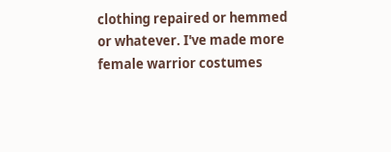clothing repaired or hemmed or whatever. I've made more female warrior costumes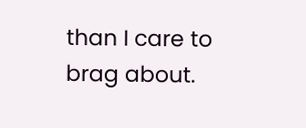than I care to brag about.